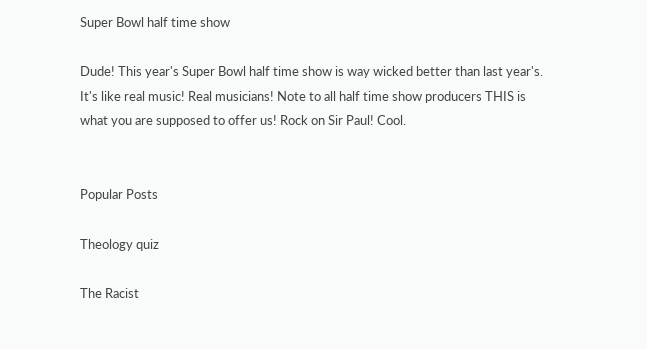Super Bowl half time show

Dude! This year's Super Bowl half time show is way wicked better than last year's. It's like real music! Real musicians! Note to all half time show producers THIS is what you are supposed to offer us! Rock on Sir Paul! Cool.


Popular Posts

Theology quiz

The Racist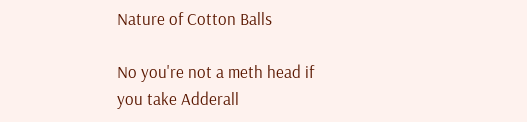Nature of Cotton Balls

No you're not a meth head if you take Adderall